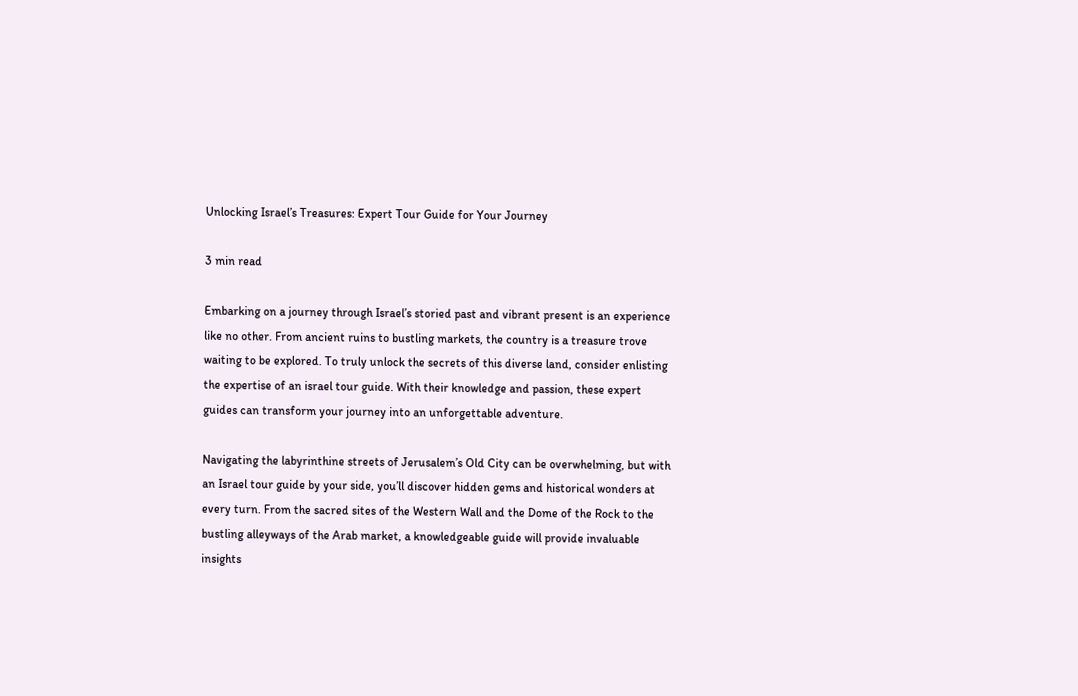Unlocking Israel’s Treasures: Expert Tour Guide for Your Journey

3 min read

Embarking on a journey through Israel’s storied past and vibrant present is an experience like no other. From ancient ruins to bustling markets, the country is a treasure trove waiting to be explored. To truly unlock the secrets of this diverse land, consider enlisting the expertise of an israel tour guide. With their knowledge and passion, these expert guides can transform your journey into an unforgettable adventure.

Navigating the labyrinthine streets of Jerusalem’s Old City can be overwhelming, but with an Israel tour guide by your side, you’ll discover hidden gems and historical wonders at every turn. From the sacred sites of the Western Wall and the Dome of the Rock to the bustling alleyways of the Arab market, a knowledgeable guide will provide invaluable insights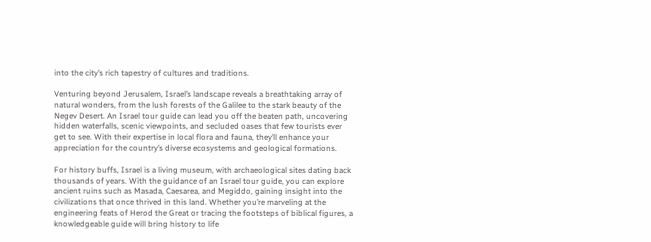into the city’s rich tapestry of cultures and traditions.

Venturing beyond Jerusalem, Israel’s landscape reveals a breathtaking array of natural wonders, from the lush forests of the Galilee to the stark beauty of the Negev Desert. An Israel tour guide can lead you off the beaten path, uncovering hidden waterfalls, scenic viewpoints, and secluded oases that few tourists ever get to see. With their expertise in local flora and fauna, they’ll enhance your appreciation for the country’s diverse ecosystems and geological formations.

For history buffs, Israel is a living museum, with archaeological sites dating back thousands of years. With the guidance of an Israel tour guide, you can explore ancient ruins such as Masada, Caesarea, and Megiddo, gaining insight into the civilizations that once thrived in this land. Whether you’re marveling at the engineering feats of Herod the Great or tracing the footsteps of biblical figures, a knowledgeable guide will bring history to life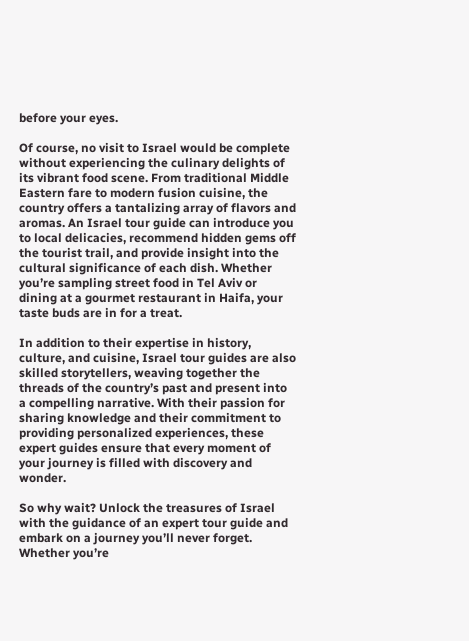before your eyes.

Of course, no visit to Israel would be complete without experiencing the culinary delights of its vibrant food scene. From traditional Middle Eastern fare to modern fusion cuisine, the country offers a tantalizing array of flavors and aromas. An Israel tour guide can introduce you to local delicacies, recommend hidden gems off the tourist trail, and provide insight into the cultural significance of each dish. Whether you’re sampling street food in Tel Aviv or dining at a gourmet restaurant in Haifa, your taste buds are in for a treat.

In addition to their expertise in history, culture, and cuisine, Israel tour guides are also skilled storytellers, weaving together the threads of the country’s past and present into a compelling narrative. With their passion for sharing knowledge and their commitment to providing personalized experiences, these expert guides ensure that every moment of your journey is filled with discovery and wonder.

So why wait? Unlock the treasures of Israel with the guidance of an expert tour guide and embark on a journey you’ll never forget. Whether you’re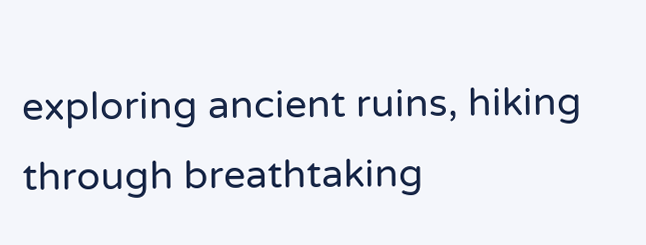exploring ancient ruins, hiking through breathtaking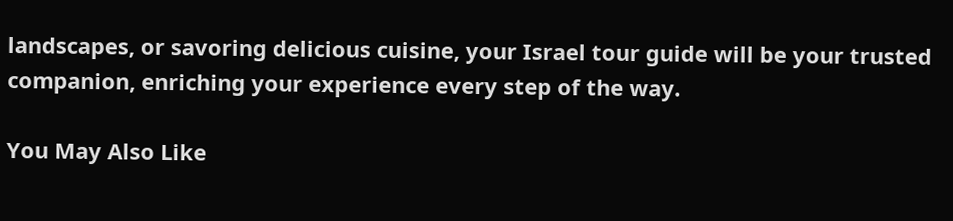landscapes, or savoring delicious cuisine, your Israel tour guide will be your trusted companion, enriching your experience every step of the way.

You May Also Like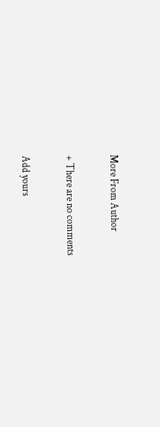More From Author

+ There are no comments

Add yours